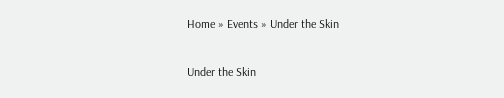Home » Events » Under the Skin

Under the Skin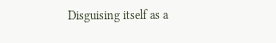Disguising itself as a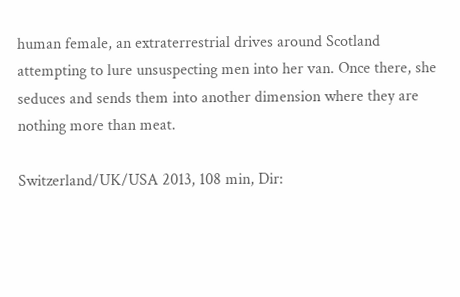human female, an extraterrestrial drives around Scotland attempting to lure unsuspecting men into her van. Once there, she seduces and sends them into another dimension where they are nothing more than meat.

Switzerland/UK/USA 2013, 108 min, Dir: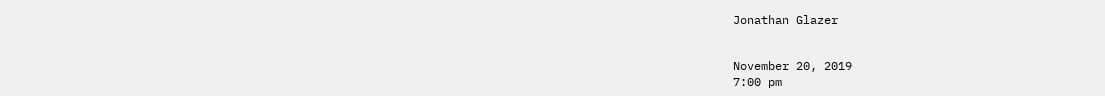Jonathan Glazer


November 20, 2019
7:00 pm